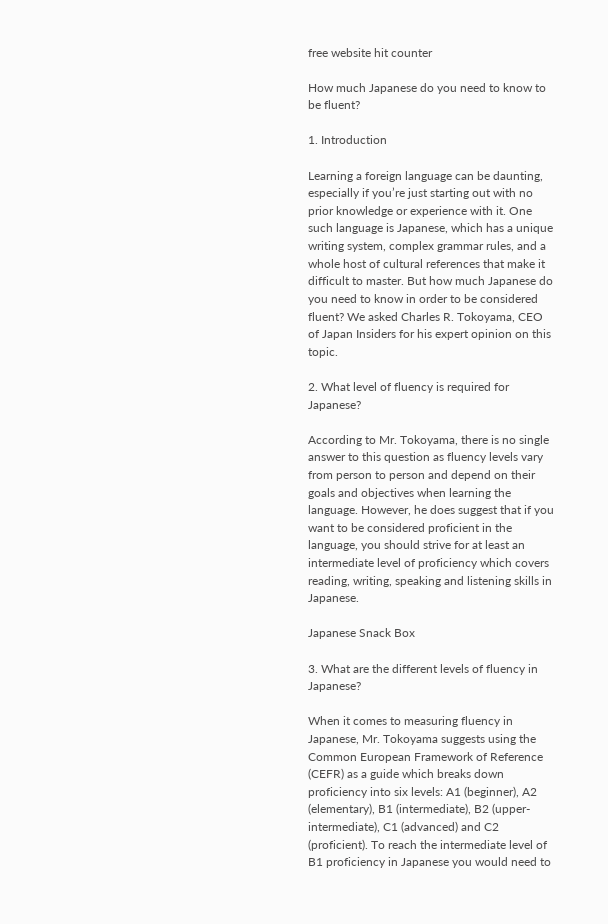free website hit counter

How much Japanese do you need to know to be fluent?

1. Introduction

Learning a foreign language can be daunting, especially if you’re just starting out with no prior knowledge or experience with it. One such language is Japanese, which has a unique writing system, complex grammar rules, and a whole host of cultural references that make it difficult to master. But how much Japanese do you need to know in order to be considered fluent? We asked Charles R. Tokoyama, CEO of Japan Insiders for his expert opinion on this topic.

2. What level of fluency is required for Japanese?

According to Mr. Tokoyama, there is no single answer to this question as fluency levels vary from person to person and depend on their goals and objectives when learning the language. However, he does suggest that if you want to be considered proficient in the language, you should strive for at least an intermediate level of proficiency which covers reading, writing, speaking and listening skills in Japanese.

Japanese Snack Box

3. What are the different levels of fluency in Japanese?

When it comes to measuring fluency in Japanese, Mr. Tokoyama suggests using the Common European Framework of Reference (CEFR) as a guide which breaks down proficiency into six levels: A1 (beginner), A2 (elementary), B1 (intermediate), B2 (upper-intermediate), C1 (advanced) and C2 (proficient). To reach the intermediate level of B1 proficiency in Japanese you would need to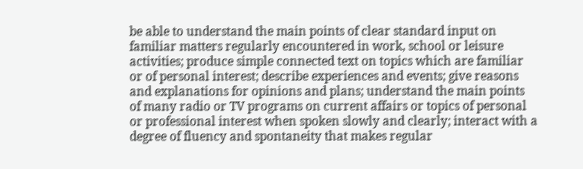be able to understand the main points of clear standard input on familiar matters regularly encountered in work, school or leisure activities; produce simple connected text on topics which are familiar or of personal interest; describe experiences and events; give reasons and explanations for opinions and plans; understand the main points of many radio or TV programs on current affairs or topics of personal or professional interest when spoken slowly and clearly; interact with a degree of fluency and spontaneity that makes regular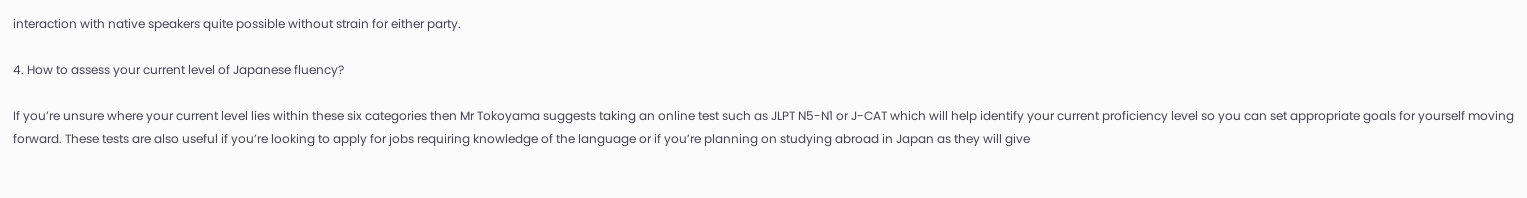interaction with native speakers quite possible without strain for either party.

4. How to assess your current level of Japanese fluency?

If you’re unsure where your current level lies within these six categories then Mr Tokoyama suggests taking an online test such as JLPT N5-N1 or J-CAT which will help identify your current proficiency level so you can set appropriate goals for yourself moving forward. These tests are also useful if you’re looking to apply for jobs requiring knowledge of the language or if you’re planning on studying abroad in Japan as they will give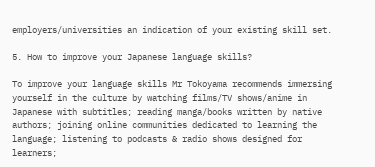employers/universities an indication of your existing skill set.

5. How to improve your Japanese language skills?

To improve your language skills Mr Tokoyama recommends immersing yourself in the culture by watching films/TV shows/anime in Japanese with subtitles; reading manga/books written by native authors; joining online communities dedicated to learning the language; listening to podcasts & radio shows designed for learners;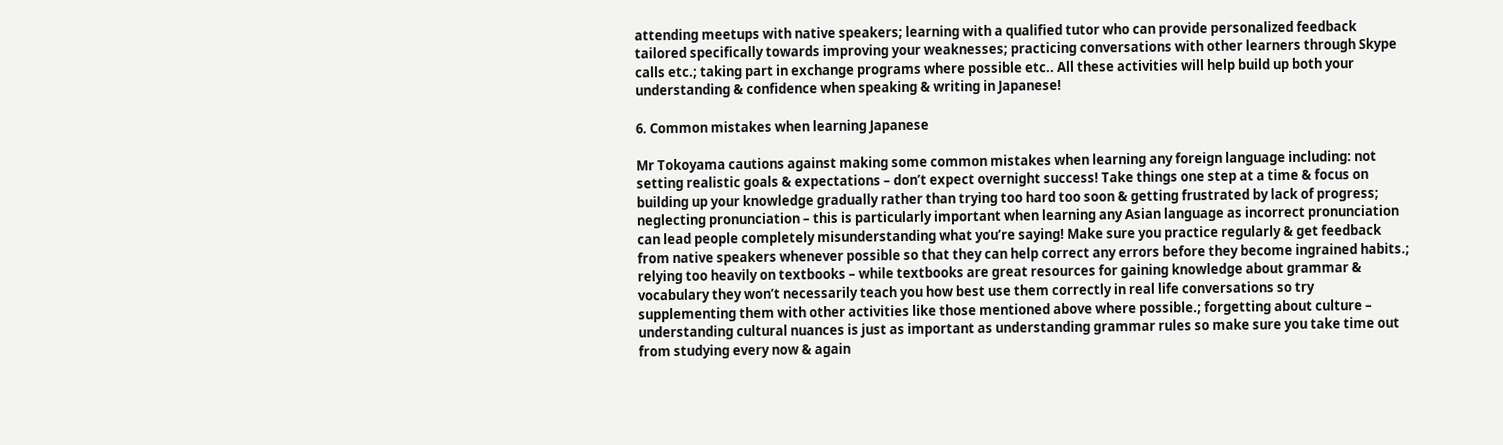attending meetups with native speakers; learning with a qualified tutor who can provide personalized feedback tailored specifically towards improving your weaknesses; practicing conversations with other learners through Skype calls etc.; taking part in exchange programs where possible etc.. All these activities will help build up both your understanding & confidence when speaking & writing in Japanese!

6. Common mistakes when learning Japanese

Mr Tokoyama cautions against making some common mistakes when learning any foreign language including: not setting realistic goals & expectations – don’t expect overnight success! Take things one step at a time & focus on building up your knowledge gradually rather than trying too hard too soon & getting frustrated by lack of progress; neglecting pronunciation – this is particularly important when learning any Asian language as incorrect pronunciation can lead people completely misunderstanding what you’re saying! Make sure you practice regularly & get feedback from native speakers whenever possible so that they can help correct any errors before they become ingrained habits.; relying too heavily on textbooks – while textbooks are great resources for gaining knowledge about grammar & vocabulary they won’t necessarily teach you how best use them correctly in real life conversations so try supplementing them with other activities like those mentioned above where possible.; forgetting about culture – understanding cultural nuances is just as important as understanding grammar rules so make sure you take time out from studying every now & again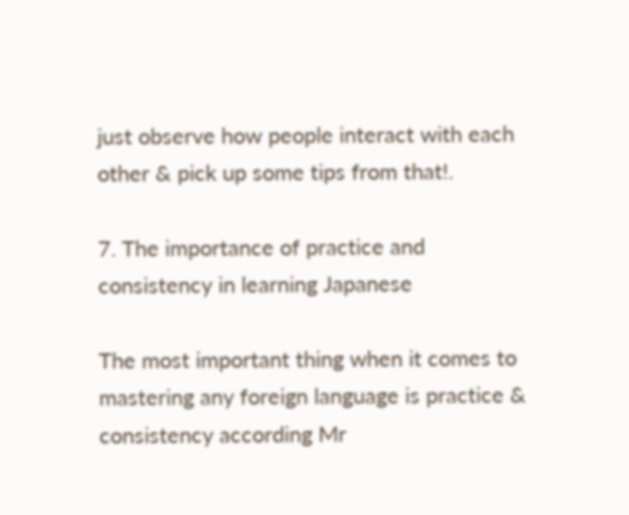just observe how people interact with each other & pick up some tips from that!.

7. The importance of practice and consistency in learning Japanese

The most important thing when it comes to mastering any foreign language is practice & consistency according Mr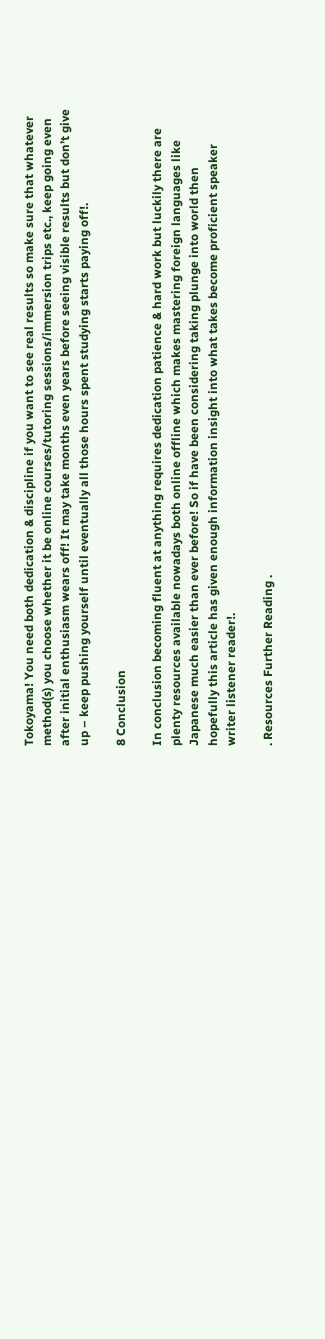Tokoyama! You need both dedication & discipline if you want to see real results so make sure that whatever method(s) you choose whether it be online courses/tutoring sessions/immersion trips etc., keep going even after initial enthusiasm wears off! It may take months even years before seeing visible results but don’t give up – keep pushing yourself until eventually all those hours spent studying starts paying off!.

8 Conclusion

In conclusion becoming fluent at anything requires dedication patience & hard work but luckily there are plenty resources available nowadays both online offline which makes mastering foreign languages like Japanese much easier than ever before! So if have been considering taking plunge into world then hopefully this article has given enough information insight into what takes become proficient speaker writer listener reader!.

. Resources Further Reading .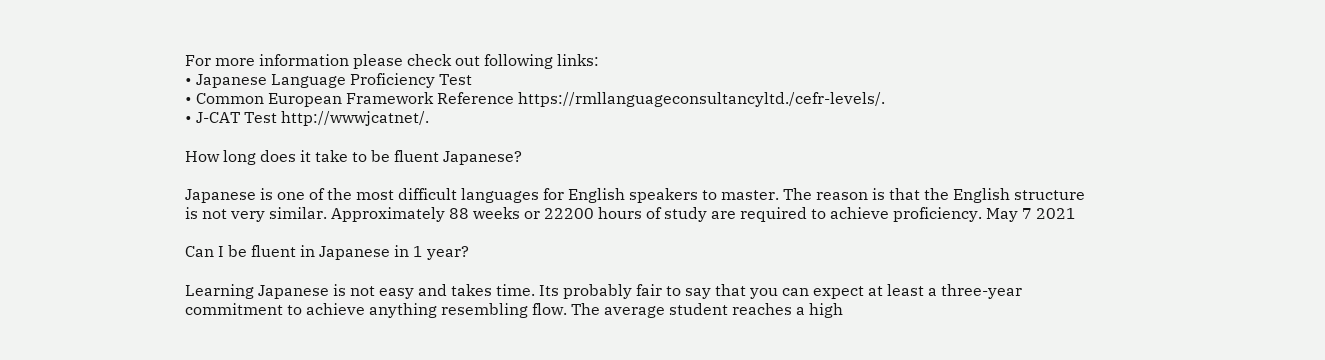For more information please check out following links:
• Japanese Language Proficiency Test
• Common European Framework Reference https://rmllanguageconsultancyltd./cefr-levels/.
• J-CAT Test http://wwwjcatnet/.

How long does it take to be fluent Japanese?

Japanese is one of the most difficult languages for English speakers to master. The reason is that the English structure is not very similar. Approximately 88 weeks or 22200 hours of study are required to achieve proficiency. May 7 2021

Can I be fluent in Japanese in 1 year?

Learning Japanese is not easy and takes time. Its probably fair to say that you can expect at least a three-year commitment to achieve anything resembling flow. The average student reaches a high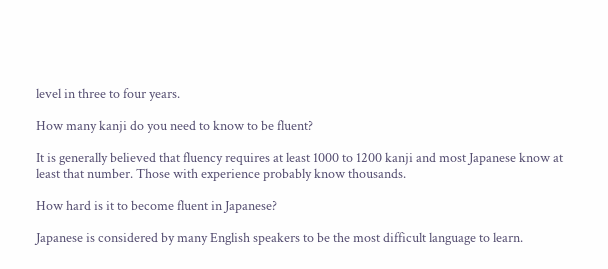level in three to four years.

How many kanji do you need to know to be fluent?

It is generally believed that fluency requires at least 1000 to 1200 kanji and most Japanese know at least that number. Those with experience probably know thousands.

How hard is it to become fluent in Japanese?

Japanese is considered by many English speakers to be the most difficult language to learn.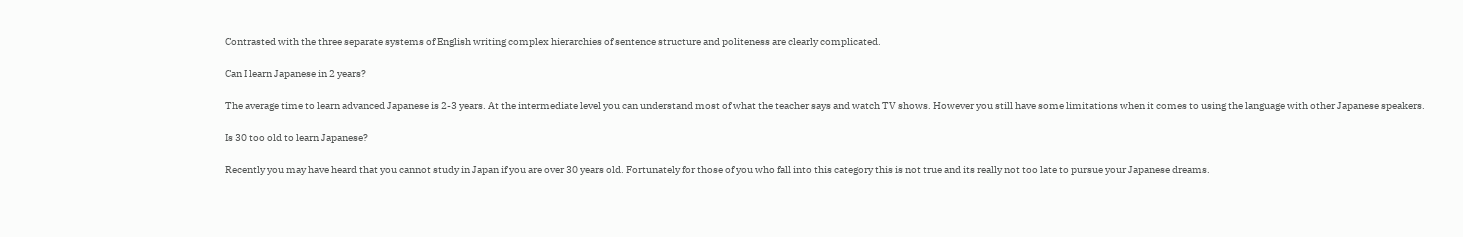Contrasted with the three separate systems of English writing complex hierarchies of sentence structure and politeness are clearly complicated.

Can I learn Japanese in 2 years?

The average time to learn advanced Japanese is 2-3 years. At the intermediate level you can understand most of what the teacher says and watch TV shows. However you still have some limitations when it comes to using the language with other Japanese speakers.

Is 30 too old to learn Japanese?

Recently you may have heard that you cannot study in Japan if you are over 30 years old. Fortunately for those of you who fall into this category this is not true and its really not too late to pursue your Japanese dreams.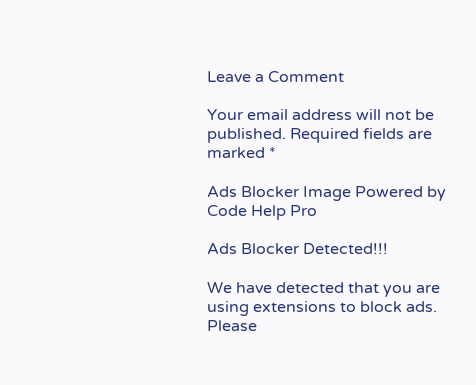Leave a Comment

Your email address will not be published. Required fields are marked *

Ads Blocker Image Powered by Code Help Pro

Ads Blocker Detected!!!

We have detected that you are using extensions to block ads. Please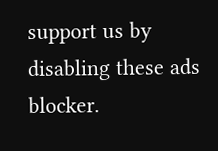support us by disabling these ads blocker.